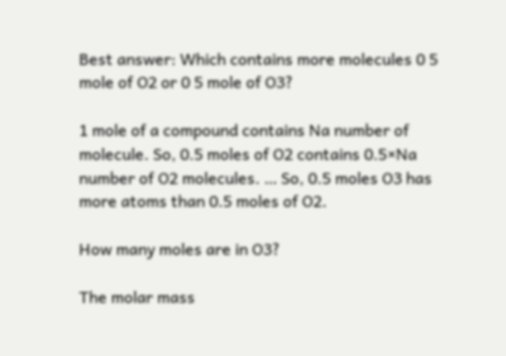Best answer: Which contains more molecules 0 5 mole of O2 or 0 5 mole of O3?

1 mole of a compound contains Na number of molecule. So, 0.5 moles of O2 contains 0.5×Na number of O2 molecules. … So, 0.5 moles O3 has more atoms than 0.5 moles of O2.

How many moles are in O3?

The molar mass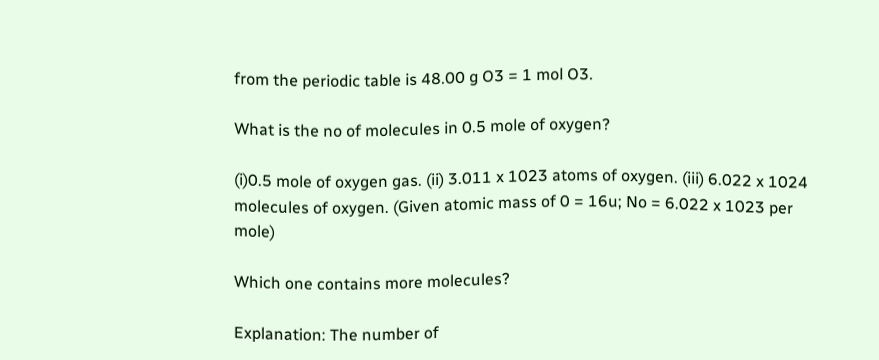from the periodic table is 48.00 g O3 = 1 mol O3.

What is the no of molecules in 0.5 mole of oxygen?

(i)0.5 mole of oxygen gas. (ii) 3.011 x 1023 atoms of oxygen. (iii) 6.022 x 1024 molecules of oxygen. (Given atomic mass of 0 = 16u; No = 6.022 x 1023 per mole)

Which one contains more molecules?

Explanation: The number of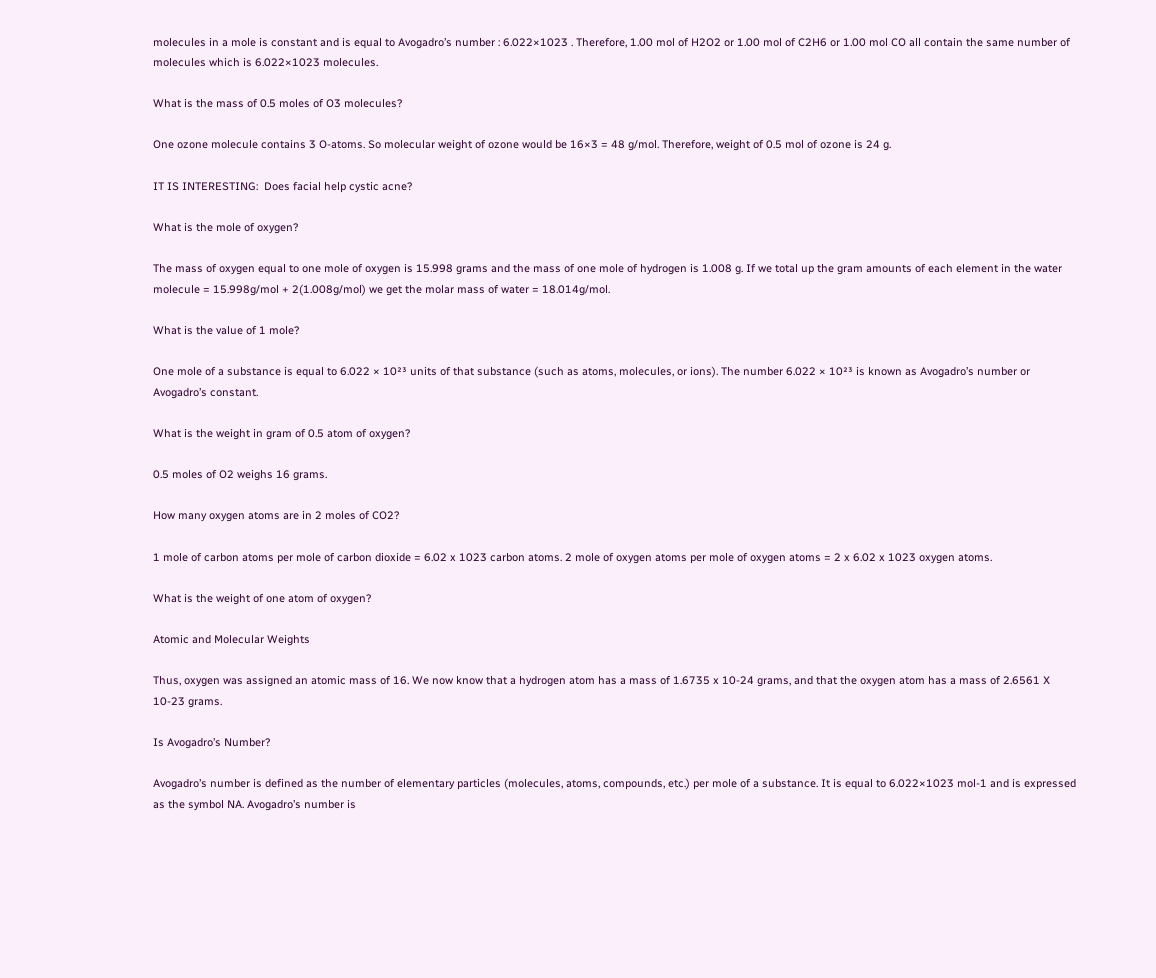molecules in a mole is constant and is equal to Avogadro’s number : 6.022×1023 . Therefore, 1.00 mol of H2O2 or 1.00 mol of C2H6 or 1.00 mol CO all contain the same number of molecules which is 6.022×1023 molecules.

What is the mass of 0.5 moles of O3 molecules?

One ozone molecule contains 3 O-atoms. So molecular weight of ozone would be 16×3 = 48 g/mol. Therefore, weight of 0.5 mol of ozone is 24 g.

IT IS INTERESTING:  Does facial help cystic acne?

What is the mole of oxygen?

The mass of oxygen equal to one mole of oxygen is 15.998 grams and the mass of one mole of hydrogen is 1.008 g. If we total up the gram amounts of each element in the water molecule = 15.998g/mol + 2(1.008g/mol) we get the molar mass of water = 18.014g/mol.

What is the value of 1 mole?

One mole of a substance is equal to 6.022 × 10²³ units of that substance (such as atoms, molecules, or ions). The number 6.022 × 10²³ is known as Avogadro’s number or Avogadro’s constant.

What is the weight in gram of 0.5 atom of oxygen?

0.5 moles of O2 weighs 16 grams.

How many oxygen atoms are in 2 moles of CO2?

1 mole of carbon atoms per mole of carbon dioxide = 6.02 x 1023 carbon atoms. 2 mole of oxygen atoms per mole of oxygen atoms = 2 x 6.02 x 1023 oxygen atoms.

What is the weight of one atom of oxygen?

Atomic and Molecular Weights

Thus, oxygen was assigned an atomic mass of 16. We now know that a hydrogen atom has a mass of 1.6735 x 10-24 grams, and that the oxygen atom has a mass of 2.6561 X 10-23 grams.

Is Avogadro’s Number?

Avogadro’s number is defined as the number of elementary particles (molecules, atoms, compounds, etc.) per mole of a substance. It is equal to 6.022×1023 mol-1 and is expressed as the symbol NA. Avogadro’s number is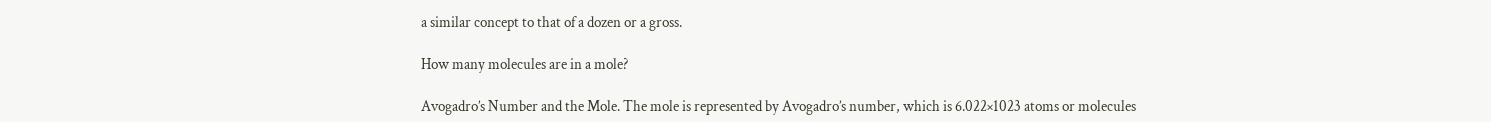a similar concept to that of a dozen or a gross.

How many molecules are in a mole?

Avogadro’s Number and the Mole. The mole is represented by Avogadro’s number, which is 6.022×1023 atoms or molecules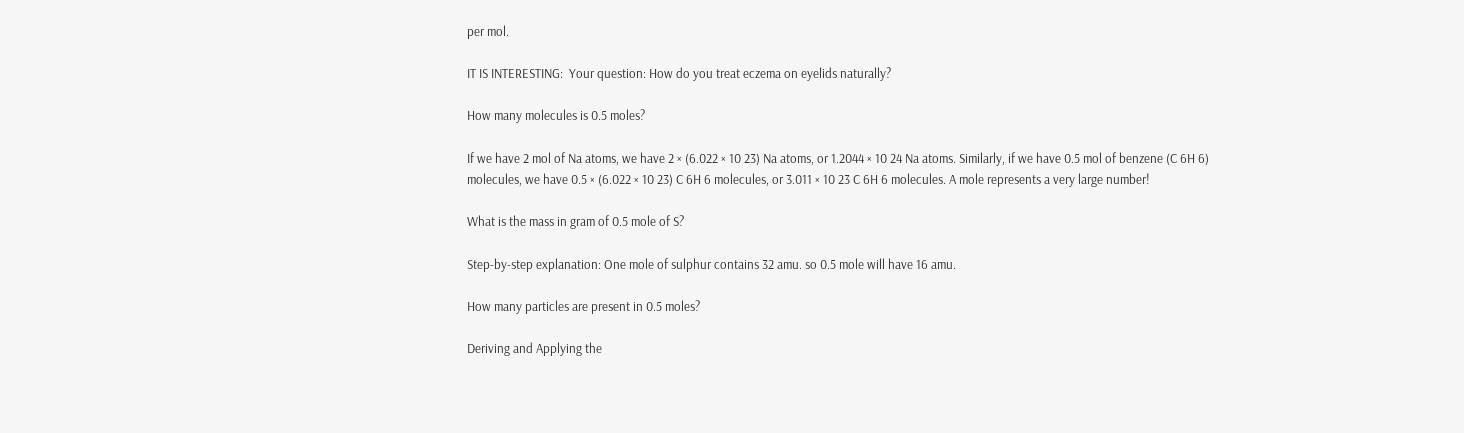per mol.

IT IS INTERESTING:  Your question: How do you treat eczema on eyelids naturally?

How many molecules is 0.5 moles?

If we have 2 mol of Na atoms, we have 2 × (6.022 × 10 23) Na atoms, or 1.2044 × 10 24 Na atoms. Similarly, if we have 0.5 mol of benzene (C 6H 6) molecules, we have 0.5 × (6.022 × 10 23) C 6H 6 molecules, or 3.011 × 10 23 C 6H 6 molecules. A mole represents a very large number!

What is the mass in gram of 0.5 mole of S?

Step-by-step explanation: One mole of sulphur contains 32 amu. so 0.5 mole will have 16 amu.

How many particles are present in 0.5 moles?

Deriving and Applying the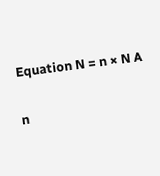Equation N = n × N A

n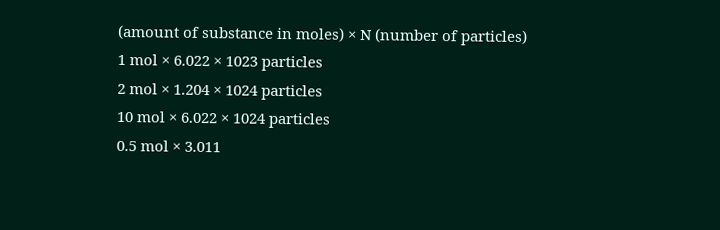(amount of substance in moles) × N (number of particles)
1 mol × 6.022 × 1023 particles
2 mol × 1.204 × 1024 particles
10 mol × 6.022 × 1024 particles
0.5 mol × 3.011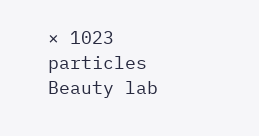× 1023 particles
Beauty lab